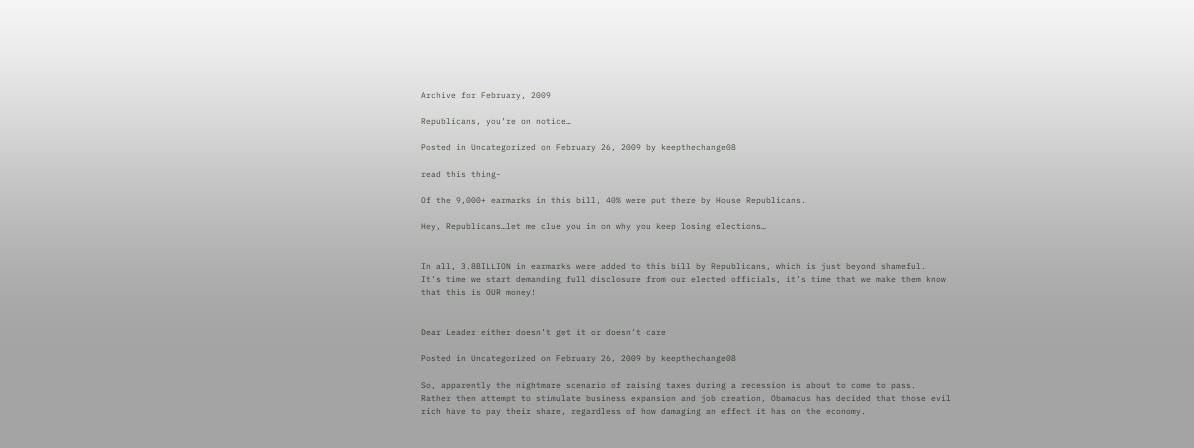Archive for February, 2009

Republicans, you’re on notice…

Posted in Uncategorized on February 26, 2009 by keepthechange08

read this thing-

Of the 9,000+ earmarks in this bill, 40% were put there by House Republicans.

Hey, Republicans…let me clue you in on why you keep losing elections…


In all, 3.8BILLION in earmarks were added to this bill by Republicans, which is just beyond shameful.  It’s time we start demanding full disclosure from our elected officials, it’s time that we make them know that this is OUR money!


Dear Leader either doesn’t get it or doesn’t care

Posted in Uncategorized on February 26, 2009 by keepthechange08

So, apparently the nightmare scenario of raising taxes during a recession is about to come to pass.  Rather then attempt to stimulate business expansion and job creation, Obamacus has decided that those evil rich have to pay their share, regardless of how damaging an effect it has on the economy.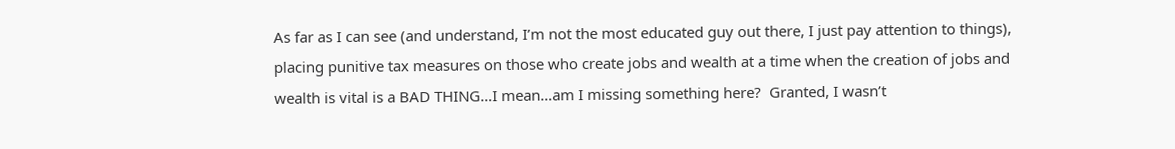As far as I can see (and understand, I’m not the most educated guy out there, I just pay attention to things), placing punitive tax measures on those who create jobs and wealth at a time when the creation of jobs and wealth is vital is a BAD THING…I mean…am I missing something here?  Granted, I wasn’t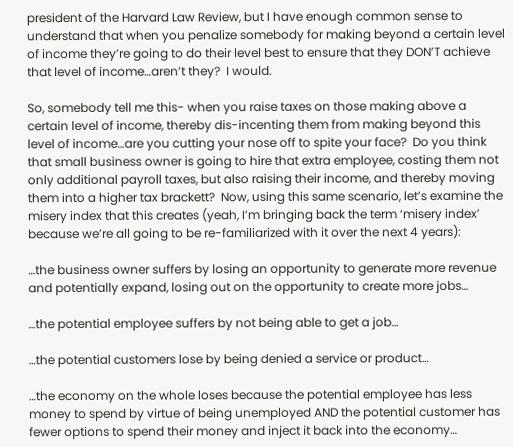president of the Harvard Law Review, but I have enough common sense to understand that when you penalize somebody for making beyond a certain level of income they’re going to do their level best to ensure that they DON’T achieve that level of income…aren’t they?  I would.

So, somebody tell me this- when you raise taxes on those making above a certain level of income, thereby dis-incenting them from making beyond this level of income…are you cutting your nose off to spite your face?  Do you think that small business owner is going to hire that extra employee, costing them not only additional payroll taxes, but also raising their income, and thereby moving them into a higher tax brackett?  Now, using this same scenario, let’s examine the misery index that this creates (yeah, I’m bringing back the term ‘misery index’ because we’re all going to be re-familiarized with it over the next 4 years):

…the business owner suffers by losing an opportunity to generate more revenue and potentially expand, losing out on the opportunity to create more jobs…

…the potential employee suffers by not being able to get a job…

…the potential customers lose by being denied a service or product…

…the economy on the whole loses because the potential employee has less money to spend by virtue of being unemployed AND the potential customer has fewer options to spend their money and inject it back into the economy…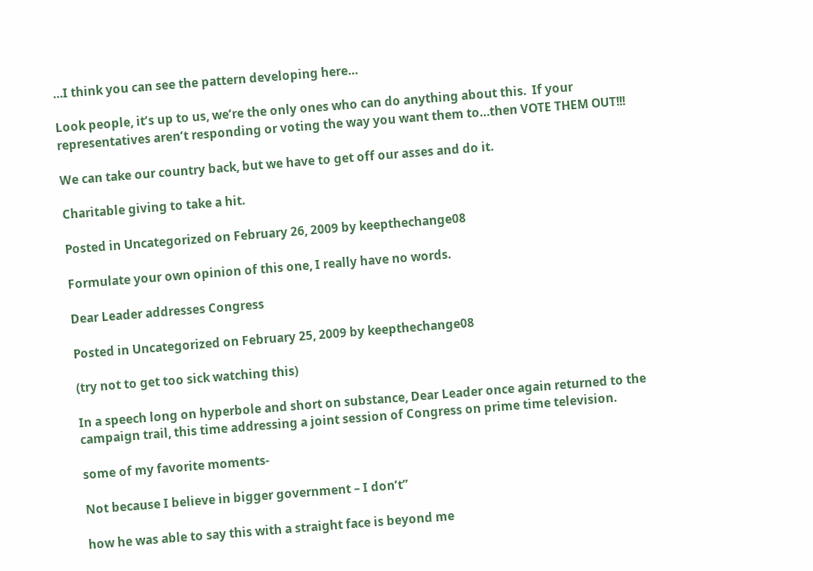…I think you can see the pattern developing here…

Look people, it’s up to us, we’re the only ones who can do anything about this.  If your representatives aren’t responding or voting the way you want them to…then VOTE THEM OUT!!!

We can take our country back, but we have to get off our asses and do it.

Charitable giving to take a hit.

Posted in Uncategorized on February 26, 2009 by keepthechange08

Formulate your own opinion of this one, I really have no words.

Dear Leader addresses Congress

Posted in Uncategorized on February 25, 2009 by keepthechange08

(try not to get too sick watching this)

In a speech long on hyperbole and short on substance, Dear Leader once again returned to the campaign trail, this time addressing a joint session of Congress on prime time television.

some of my favorite moments-

Not because I believe in bigger government – I don’t”

how he was able to say this with a straight face is beyond me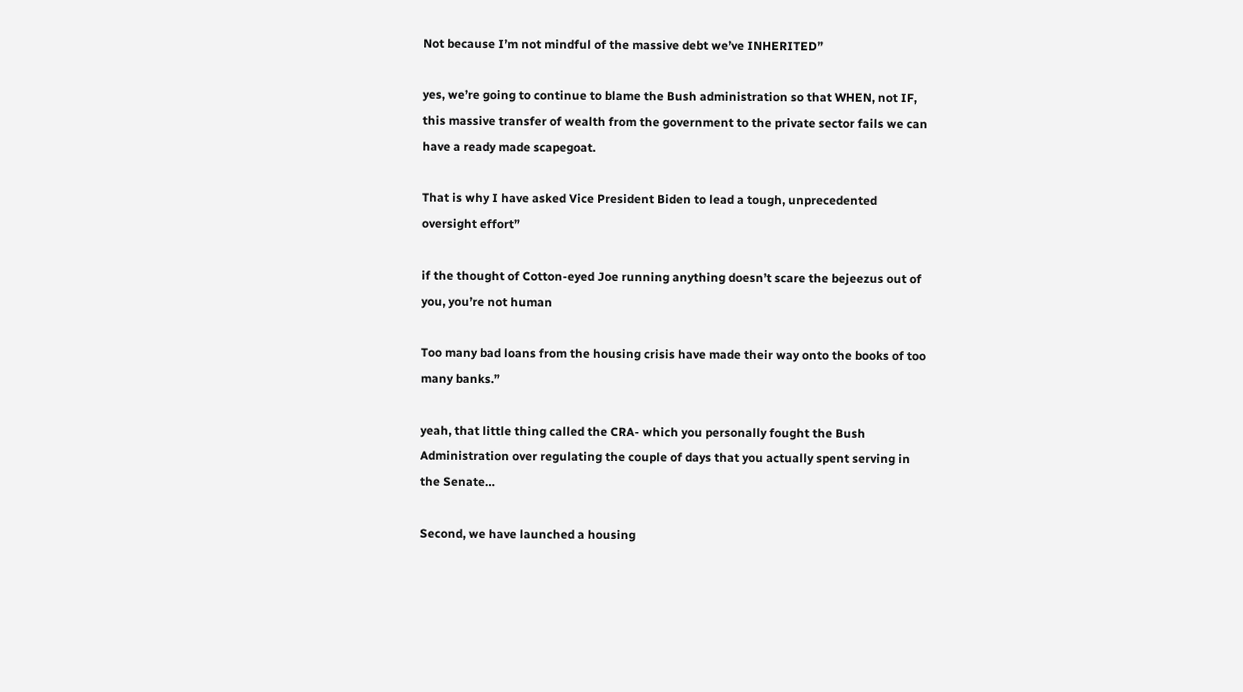Not because I’m not mindful of the massive debt we’ve INHERITED”

yes, we’re going to continue to blame the Bush administration so that WHEN, not IF, this massive transfer of wealth from the government to the private sector fails we can have a ready made scapegoat.

That is why I have asked Vice President Biden to lead a tough, unprecedented oversight effort”

if the thought of Cotton-eyed Joe running anything doesn’t scare the bejeezus out of you, you’re not human

Too many bad loans from the housing crisis have made their way onto the books of too many banks.”

yeah, that little thing called the CRA- which you personally fought the Bush Administration over regulating the couple of days that you actually spent serving in the Senate…

Second, we have launched a housing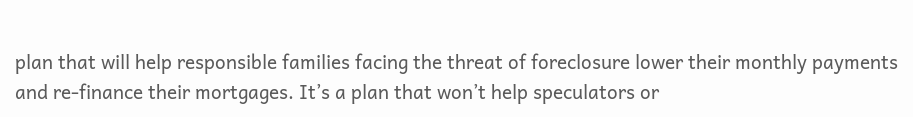plan that will help responsible families facing the threat of foreclosure lower their monthly payments and re-finance their mortgages. It’s a plan that won’t help speculators or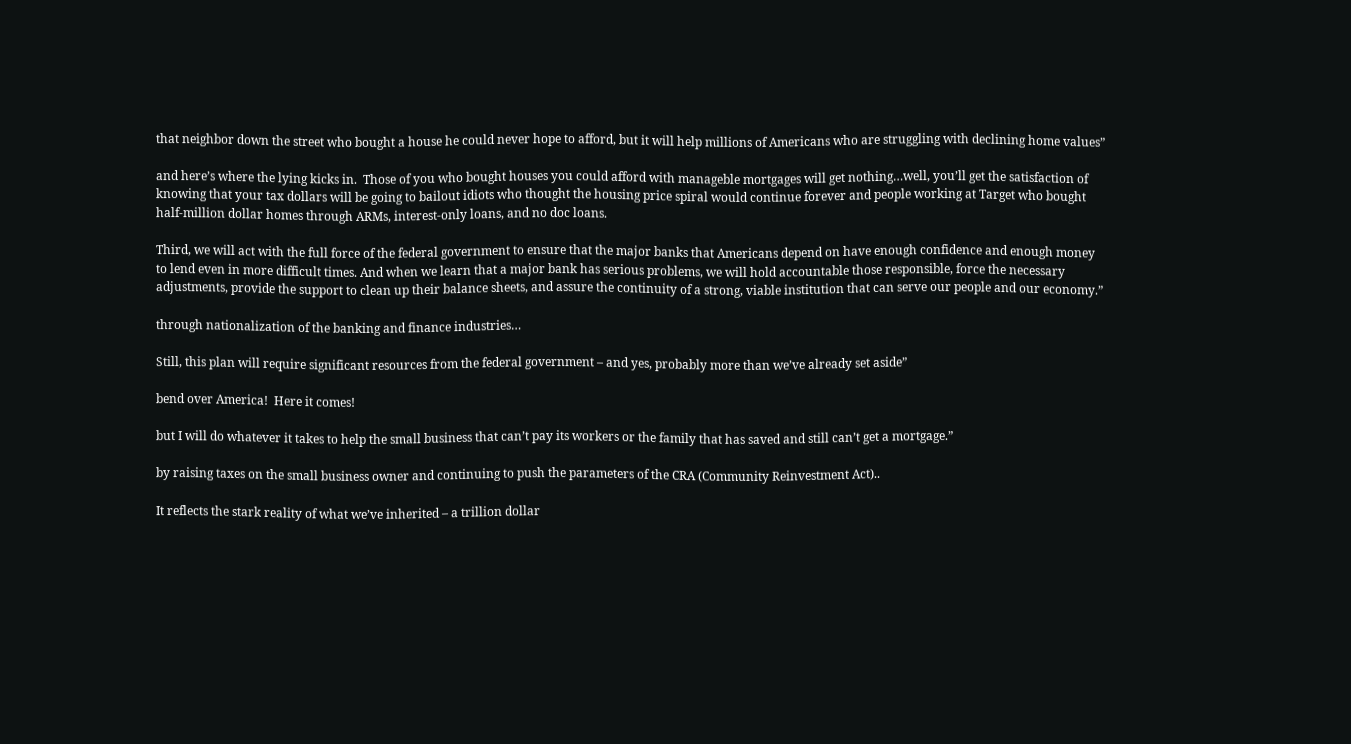that neighbor down the street who bought a house he could never hope to afford, but it will help millions of Americans who are struggling with declining home values”

and here’s where the lying kicks in.  Those of you who bought houses you could afford with manageble mortgages will get nothing…well, you’ll get the satisfaction of knowing that your tax dollars will be going to bailout idiots who thought the housing price spiral would continue forever and people working at Target who bought half-million dollar homes through ARMs, interest-only loans, and no doc loans.

Third, we will act with the full force of the federal government to ensure that the major banks that Americans depend on have enough confidence and enough money to lend even in more difficult times. And when we learn that a major bank has serious problems, we will hold accountable those responsible, force the necessary adjustments, provide the support to clean up their balance sheets, and assure the continuity of a strong, viable institution that can serve our people and our economy.”

through nationalization of the banking and finance industries…

Still, this plan will require significant resources from the federal government – and yes, probably more than we’ve already set aside”

bend over America!  Here it comes!

but I will do whatever it takes to help the small business that can’t pay its workers or the family that has saved and still can’t get a mortgage.”

by raising taxes on the small business owner and continuing to push the parameters of the CRA (Community Reinvestment Act)..

It reflects the stark reality of what we’ve inherited – a trillion dollar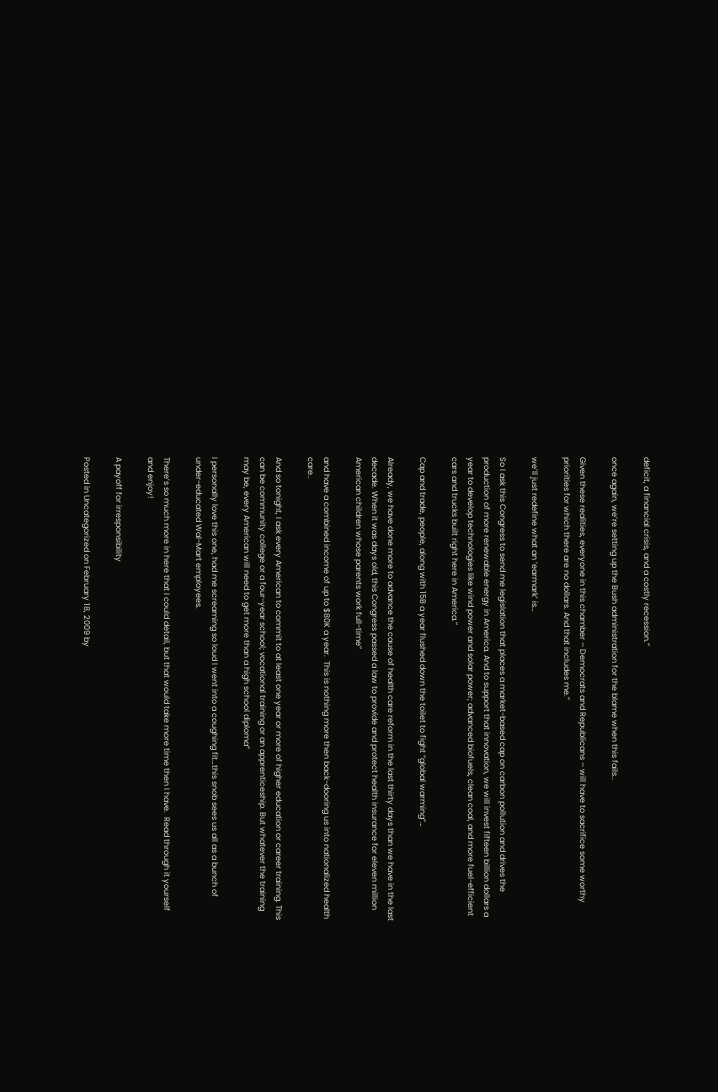deficit, a financial crisis, and a costly recession.”

once again, we’re setting up the Bush administration for the blame when this fails..

Given these realities, everyone in this chamber – Democrats and Republicans – will have to sacrifice some worthy priorities for which there are no dollars. And that includes me.”

we’ll just redefine what an ‘earmark’ is…

So I ask this Congress to send me legislation that places a market-based cap on carbon pollution and drives the production of more renewable energy in America. And to support that innovation, we will invest fifteen billion dollars a year to develop technologies like wind power and solar power; advanced biofuels, clean coal, and more fuel-efficient cars and trucks built right here in America.”

Cap and trade, people, along with 15B a year flushed down the toilet to fight “global warming”…

Already, we have done more to advance the cause of health care reform in the last thirty days than we have in the last decade. When it was days old, this Congress passed a law to provide and protect health insurance for eleven million American children whose parents work full-time”

and have a combined income of up to $80K a year.  This is nothing more then back-dooring us into nationalized health care..

And so tonight, I ask every American to commit to at least one year or more of higher education or career training. This can be community college or a four-year school; vocational training or an apprenticeship. But whatever the training may be, every American will need to get more than a high school diploma”

I personally love this one, had me screaming so loud I went into a coughing fit…this snob sees us all as a bunch of under-educated Wal-Mart employees.

There’s so much more in here that I could detail, but that would take more time then I have.  Read through it yourself and enjoy!

A payoff for irresponsibility

Posted in Uncategorized on February 18, 2009 by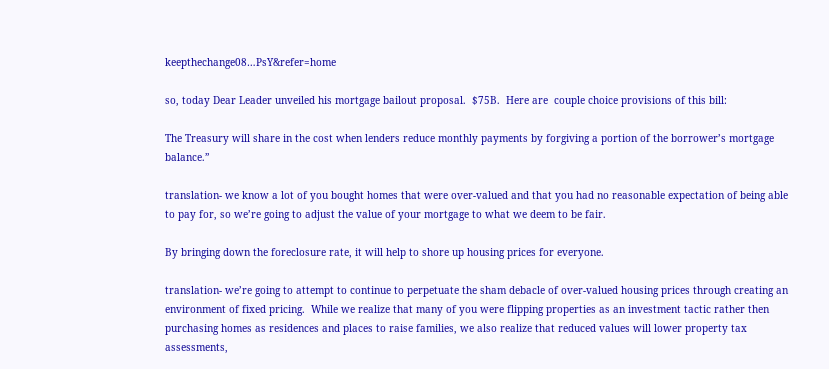keepthechange08…PsY&refer=home

so, today Dear Leader unveiled his mortgage bailout proposal.  $75B.  Here are  couple choice provisions of this bill:

The Treasury will share in the cost when lenders reduce monthly payments by forgiving a portion of the borrower’s mortgage balance.”

translation- we know a lot of you bought homes that were over-valued and that you had no reasonable expectation of being able to pay for, so we’re going to adjust the value of your mortgage to what we deem to be fair.

By bringing down the foreclosure rate, it will help to shore up housing prices for everyone.

translation- we’re going to attempt to continue to perpetuate the sham debacle of over-valued housing prices through creating an environment of fixed pricing.  While we realize that many of you were flipping properties as an investment tactic rather then purchasing homes as residences and places to raise families, we also realize that reduced values will lower property tax assessments,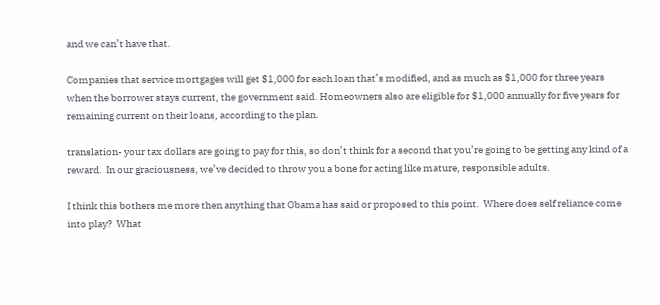and we can’t have that.

Companies that service mortgages will get $1,000 for each loan that’s modified, and as much as $1,000 for three years when the borrower stays current, the government said. Homeowners also are eligible for $1,000 annually for five years for remaining current on their loans, according to the plan.

translation- your tax dollars are going to pay for this, so don’t think for a second that you’re going to be getting any kind of a reward.  In our graciousness, we’ve decided to throw you a bone for acting like mature, responsible adults.

I think this bothers me more then anything that Obama has said or proposed to this point.  Where does self reliance come into play?  What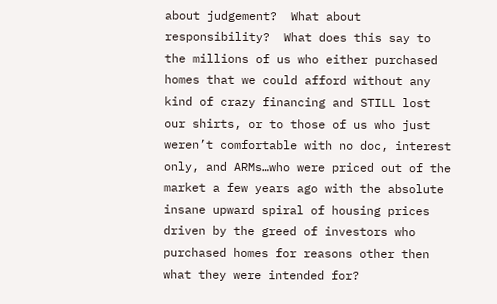about judgement?  What about responsibility?  What does this say to the millions of us who either purchased homes that we could afford without any kind of crazy financing and STILL lost our shirts, or to those of us who just weren’t comfortable with no doc, interest only, and ARMs…who were priced out of the market a few years ago with the absolute insane upward spiral of housing prices driven by the greed of investors who purchased homes for reasons other then what they were intended for?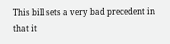This bill sets a very bad precedent in that it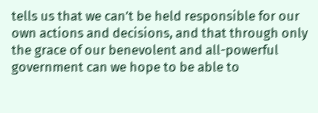tells us that we can’t be held responsible for our own actions and decisions, and that through only the grace of our benevolent and all-powerful government can we hope to be able to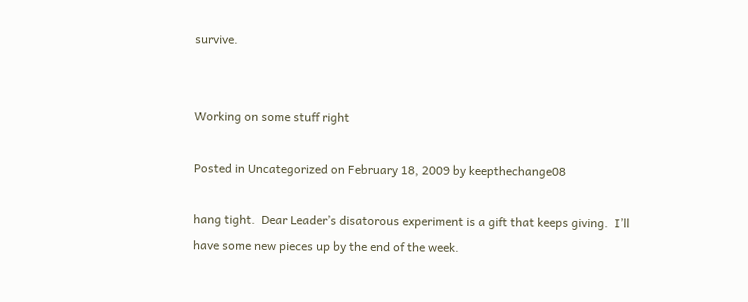survive.


Working on some stuff right

Posted in Uncategorized on February 18, 2009 by keepthechange08

hang tight.  Dear Leader’s disatorous experiment is a gift that keeps giving.  I’ll have some new pieces up by the end of the week.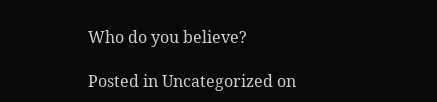Who do you believe?

Posted in Uncategorized on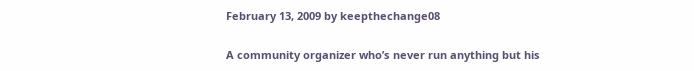February 13, 2009 by keepthechange08

A community organizer who’s never run anything but his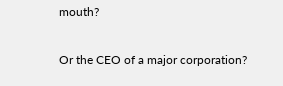mouth?

Or the CEO of a major corporation?